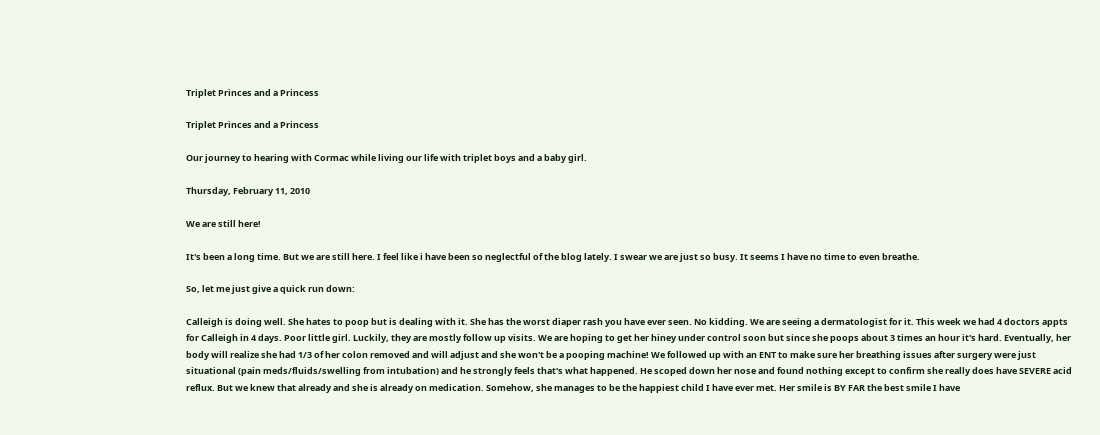Triplet Princes and a Princess

Triplet Princes and a Princess

Our journey to hearing with Cormac while living our life with triplet boys and a baby girl.

Thursday, February 11, 2010

We are still here!

It's been a long time. But we are still here. I feel like i have been so neglectful of the blog lately. I swear we are just so busy. It seems I have no time to even breathe.

So, let me just give a quick run down:

Calleigh is doing well. She hates to poop but is dealing with it. She has the worst diaper rash you have ever seen. No kidding. We are seeing a dermatologist for it. This week we had 4 doctors appts for Calleigh in 4 days. Poor little girl. Luckily, they are mostly follow up visits. We are hoping to get her hiney under control soon but since she poops about 3 times an hour it's hard. Eventually, her body will realize she had 1/3 of her colon removed and will adjust and she won't be a pooping machine! We followed up with an ENT to make sure her breathing issues after surgery were just situational (pain meds/fluids/swelling from intubation) and he strongly feels that's what happened. He scoped down her nose and found nothing except to confirm she really does have SEVERE acid reflux. But we knew that already and she is already on medication. Somehow, she manages to be the happiest child I have ever met. Her smile is BY FAR the best smile I have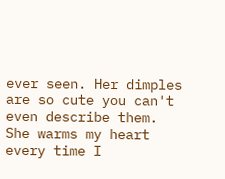ever seen. Her dimples are so cute you can't even describe them. She warms my heart every time I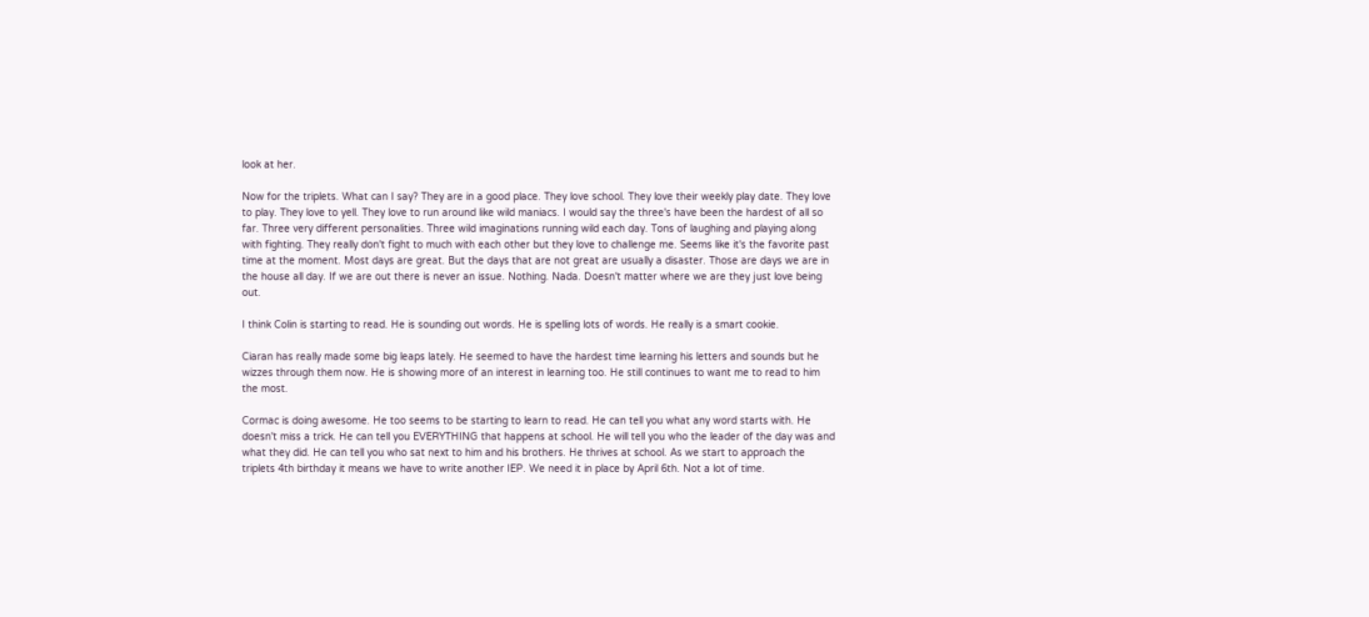look at her.

Now for the triplets. What can I say? They are in a good place. They love school. They love their weekly play date. They love to play. They love to yell. They love to run around like wild maniacs. I would say the three's have been the hardest of all so far. Three very different personalities. Three wild imaginations running wild each day. Tons of laughing and playing along with fighting. They really don't fight to much with each other but they love to challenge me. Seems like it's the favorite past time at the moment. Most days are great. But the days that are not great are usually a disaster. Those are days we are in the house all day. If we are out there is never an issue. Nothing. Nada. Doesn't matter where we are they just love being out.

I think Colin is starting to read. He is sounding out words. He is spelling lots of words. He really is a smart cookie.

Ciaran has really made some big leaps lately. He seemed to have the hardest time learning his letters and sounds but he wizzes through them now. He is showing more of an interest in learning too. He still continues to want me to read to him the most.

Cormac is doing awesome. He too seems to be starting to learn to read. He can tell you what any word starts with. He doesn't miss a trick. He can tell you EVERYTHING that happens at school. He will tell you who the leader of the day was and what they did. He can tell you who sat next to him and his brothers. He thrives at school. As we start to approach the triplets 4th birthday it means we have to write another IEP. We need it in place by April 6th. Not a lot of time.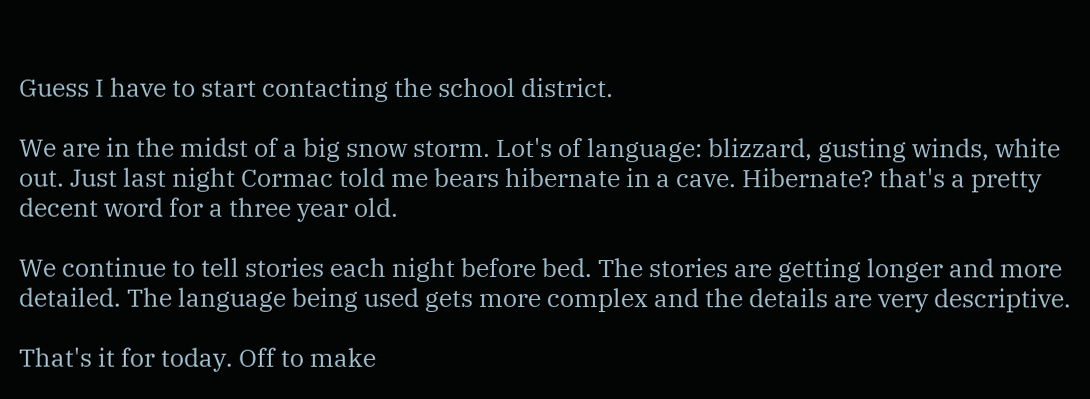Guess I have to start contacting the school district.

We are in the midst of a big snow storm. Lot's of language: blizzard, gusting winds, white out. Just last night Cormac told me bears hibernate in a cave. Hibernate? that's a pretty decent word for a three year old.

We continue to tell stories each night before bed. The stories are getting longer and more detailed. The language being used gets more complex and the details are very descriptive.

That's it for today. Off to make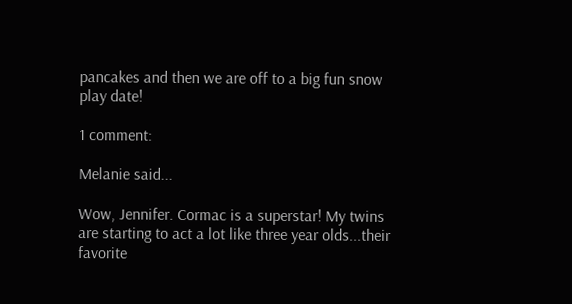pancakes and then we are off to a big fun snow play date!

1 comment:

Melanie said...

Wow, Jennifer. Cormac is a superstar! My twins are starting to act a lot like three year olds...their favorite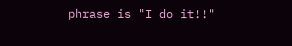phrase is "I do it!!"